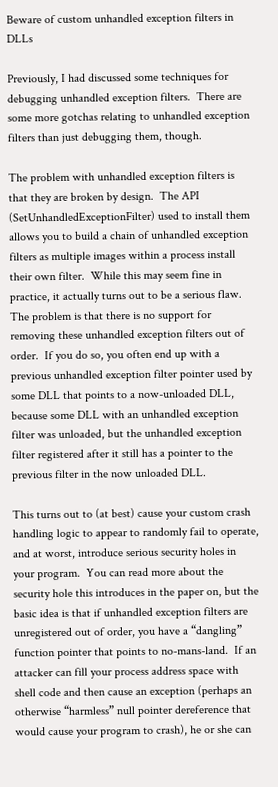Beware of custom unhandled exception filters in DLLs

Previously, I had discussed some techniques for debugging unhandled exception filters.  There are some more gotchas relating to unhandled exception filters than just debugging them, though.

The problem with unhandled exception filters is that they are broken by design.  The API (SetUnhandledExceptionFilter) used to install them allows you to build a chain of unhandled exception filters as multiple images within a process install their own filter.  While this may seem fine in practice, it actually turns out to be a serious flaw.  The problem is that there is no support for removing these unhandled exception filters out of order.  If you do so, you often end up with a previous unhandled exception filter pointer used by some DLL that points to a now-unloaded DLL, because some DLL with an unhandled exception filter was unloaded, but the unhandled exception filter registered after it still has a pointer to the previous filter in the now unloaded DLL.

This turns out to (at best) cause your custom crash handling logic to appear to randomly fail to operate, and at worst, introduce serious security holes in your program.  You can read more about the security hole this introduces in the paper on, but the basic idea is that if unhandled exception filters are unregistered out of order, you have a “dangling” function pointer that points to no-mans-land.  If an attacker can fill your process address space with shell code and then cause an exception (perhaps an otherwise “harmless” null pointer dereference that would cause your program to crash), he or she can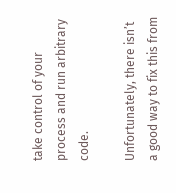take control of your process and run arbitrary code.

Unfortunately, there isn’t a good way to fix this from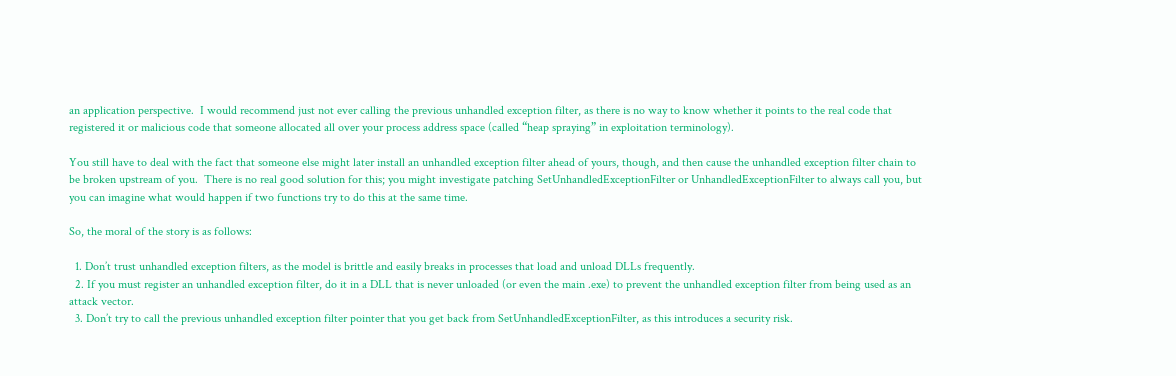an application perspective.  I would recommend just not ever calling the previous unhandled exception filter, as there is no way to know whether it points to the real code that registered it or malicious code that someone allocated all over your process address space (called “heap spraying” in exploitation terminology).

You still have to deal with the fact that someone else might later install an unhandled exception filter ahead of yours, though, and then cause the unhandled exception filter chain to be broken upstream of you.  There is no real good solution for this; you might investigate patching SetUnhandledExceptionFilter or UnhandledExceptionFilter to always call you, but you can imagine what would happen if two functions try to do this at the same time.

So, the moral of the story is as follows:

  1. Don’t trust unhandled exception filters, as the model is brittle and easily breaks in processes that load and unload DLLs frequently.
  2. If you must register an unhandled exception filter, do it in a DLL that is never unloaded (or even the main .exe) to prevent the unhandled exception filter from being used as an attack vector.
  3. Don’t try to call the previous unhandled exception filter pointer that you get back from SetUnhandledExceptionFilter, as this introduces a security risk.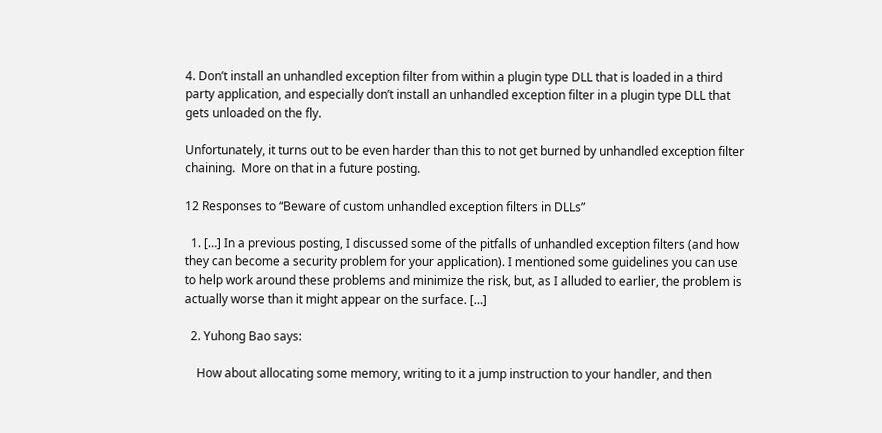4. Don’t install an unhandled exception filter from within a plugin type DLL that is loaded in a third party application, and especially don’t install an unhandled exception filter in a plugin type DLL that gets unloaded on the fly.

Unfortunately, it turns out to be even harder than this to not get burned by unhandled exception filter chaining.  More on that in a future posting.

12 Responses to “Beware of custom unhandled exception filters in DLLs”

  1. […] In a previous posting, I discussed some of the pitfalls of unhandled exception filters (and how they can become a security problem for your application). I mentioned some guidelines you can use to help work around these problems and minimize the risk, but, as I alluded to earlier, the problem is actually worse than it might appear on the surface. […]

  2. Yuhong Bao says:

    How about allocating some memory, writing to it a jump instruction to your handler, and then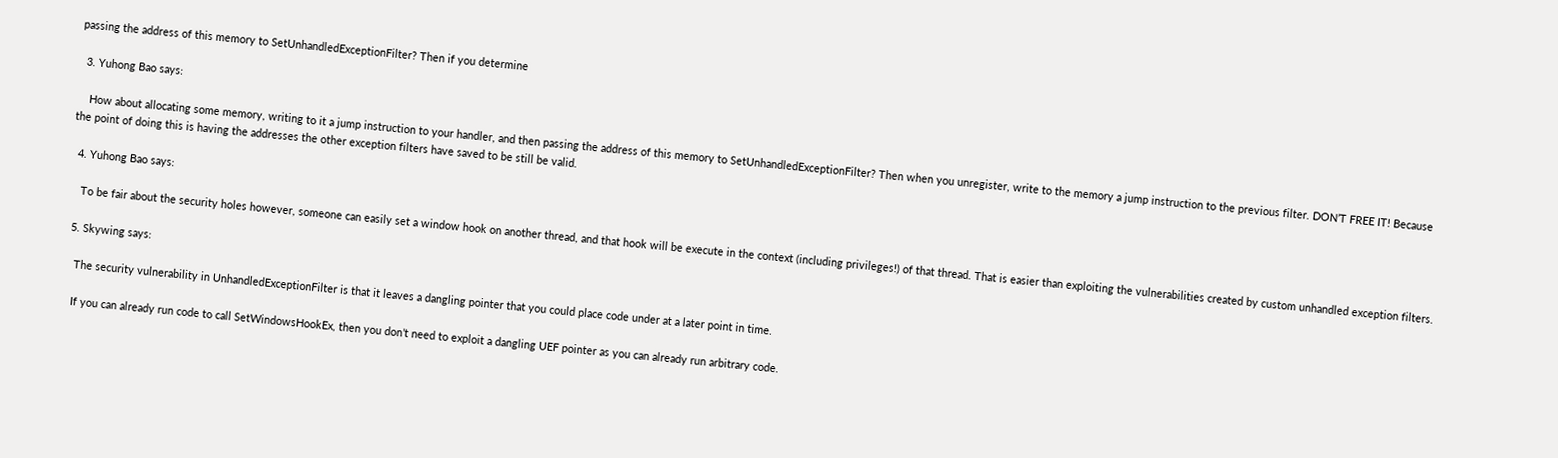passing the address of this memory to SetUnhandledExceptionFilter? Then if you determine

  3. Yuhong Bao says:

    How about allocating some memory, writing to it a jump instruction to your handler, and then passing the address of this memory to SetUnhandledExceptionFilter? Then when you unregister, write to the memory a jump instruction to the previous filter. DON’T FREE IT! Because the point of doing this is having the addresses the other exception filters have saved to be still be valid.

  4. Yuhong Bao says:

    To be fair about the security holes however, someone can easily set a window hook on another thread, and that hook will be execute in the context (including privileges!) of that thread. That is easier than exploiting the vulnerabilities created by custom unhandled exception filters.

  5. Skywing says:

    The security vulnerability in UnhandledExceptionFilter is that it leaves a dangling pointer that you could place code under at a later point in time.

    If you can already run code to call SetWindowsHookEx, then you don’t need to exploit a dangling UEF pointer as you can already run arbitrary code.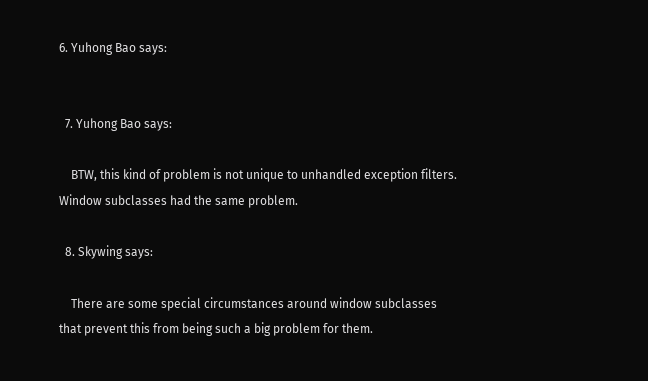6. Yuhong Bao says:


  7. Yuhong Bao says:

    BTW, this kind of problem is not unique to unhandled exception filters. Window subclasses had the same problem.

  8. Skywing says:

    There are some special circumstances around window subclasses that prevent this from being such a big problem for them.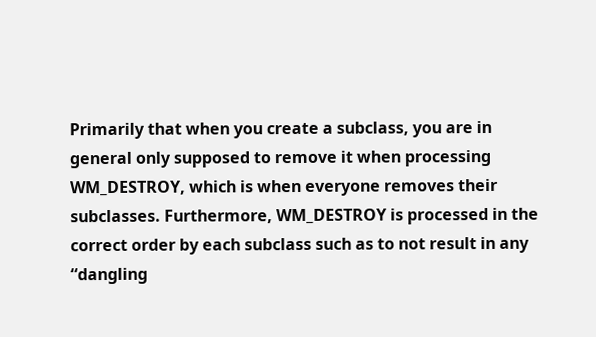Primarily that when you create a subclass, you are in general only supposed to remove it when processing WM_DESTROY, which is when everyone removes their subclasses. Furthermore, WM_DESTROY is processed in the correct order by each subclass such as to not result in any “dangling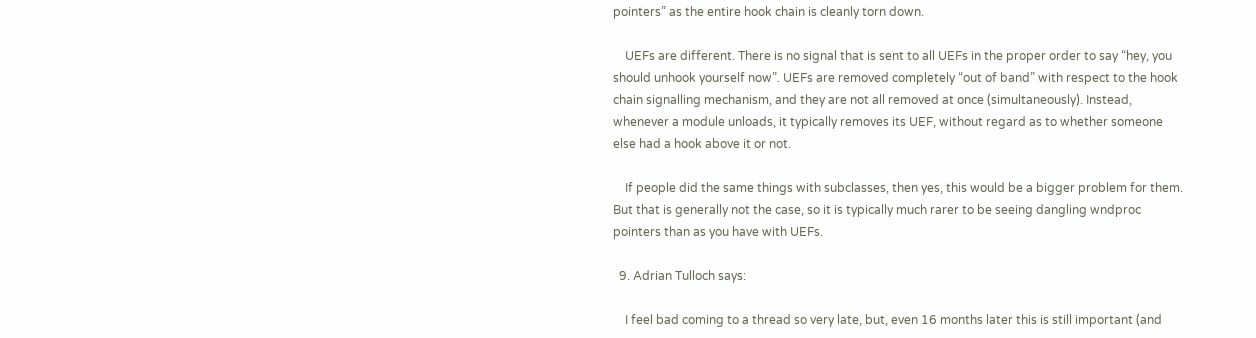pointers” as the entire hook chain is cleanly torn down.

    UEFs are different. There is no signal that is sent to all UEFs in the proper order to say “hey, you should unhook yourself now”. UEFs are removed completely “out of band” with respect to the hook chain signalling mechanism, and they are not all removed at once (simultaneously). Instead, whenever a module unloads, it typically removes its UEF, without regard as to whether someone else had a hook above it or not.

    If people did the same things with subclasses, then yes, this would be a bigger problem for them. But that is generally not the case, so it is typically much rarer to be seeing dangling wndproc pointers than as you have with UEFs.

  9. Adrian Tulloch says:

    I feel bad coming to a thread so very late, but, even 16 months later this is still important (and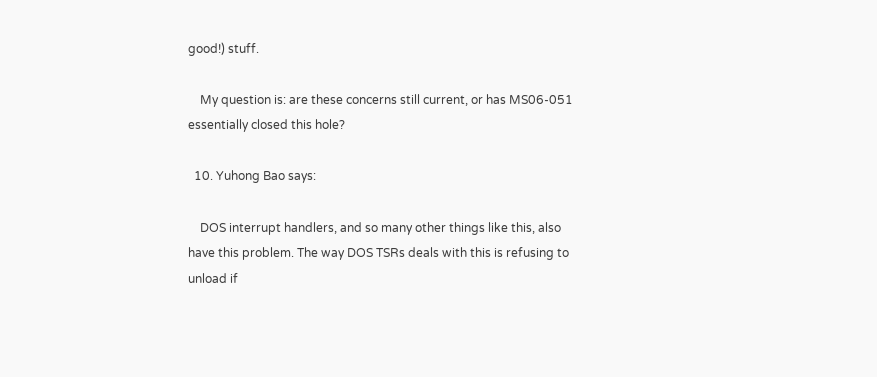good!) stuff.

    My question is: are these concerns still current, or has MS06-051 essentially closed this hole?

  10. Yuhong Bao says:

    DOS interrupt handlers, and so many other things like this, also have this problem. The way DOS TSRs deals with this is refusing to unload if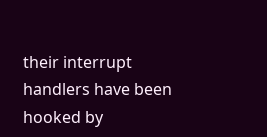their interrupt handlers have been hooked by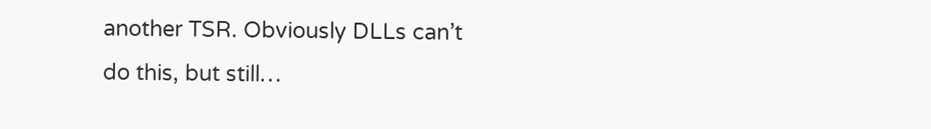another TSR. Obviously DLLs can’t do this, but still…